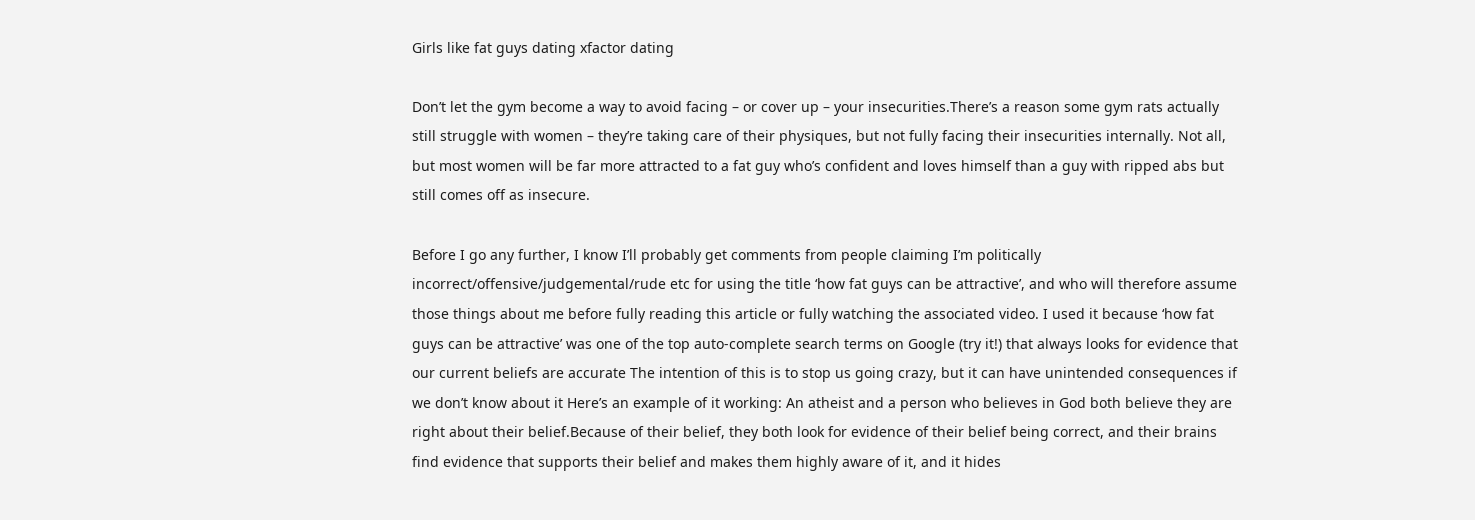Girls like fat guys dating xfactor dating

Don’t let the gym become a way to avoid facing – or cover up – your insecurities.There’s a reason some gym rats actually still struggle with women – they’re taking care of their physiques, but not fully facing their insecurities internally. Not all, but most women will be far more attracted to a fat guy who’s confident and loves himself than a guy with ripped abs but still comes off as insecure.

Before I go any further, I know I’ll probably get comments from people claiming I’m politically incorrect/offensive/judgemental/rude etc for using the title ‘how fat guys can be attractive’, and who will therefore assume those things about me before fully reading this article or fully watching the associated video. I used it because ‘how fat guys can be attractive’ was one of the top auto-complete search terms on Google (try it!) that always looks for evidence that our current beliefs are accurate The intention of this is to stop us going crazy, but it can have unintended consequences if we don’t know about it Here’s an example of it working: An atheist and a person who believes in God both believe they are right about their belief.Because of their belief, they both look for evidence of their belief being correct, and their brains find evidence that supports their belief and makes them highly aware of it, and it hides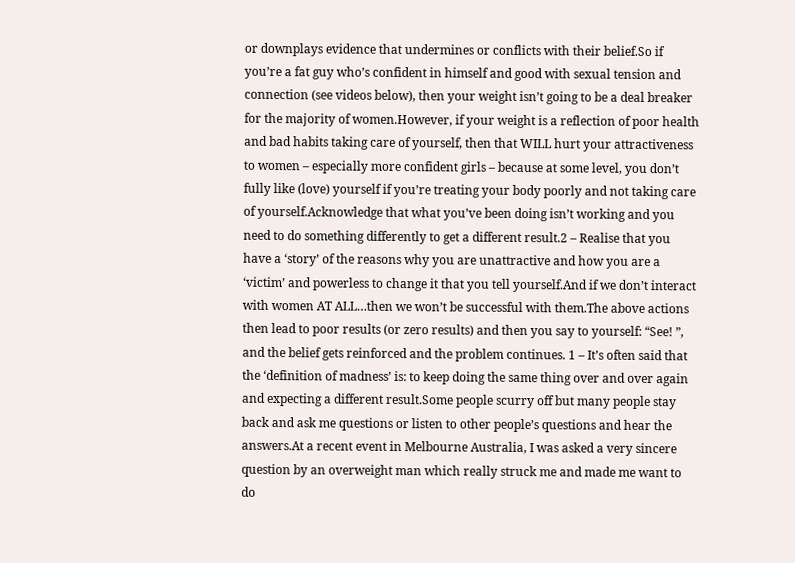or downplays evidence that undermines or conflicts with their belief.So if you’re a fat guy who’s confident in himself and good with sexual tension and connection (see videos below), then your weight isn’t going to be a deal breaker for the majority of women.However, if your weight is a reflection of poor health and bad habits taking care of yourself, then that WILL hurt your attractiveness to women – especially more confident girls – because at some level, you don’t fully like (love) yourself if you’re treating your body poorly and not taking care of yourself.Acknowledge that what you’ve been doing isn’t working and you need to do something differently to get a different result.2 – Realise that you have a ‘story’ of the reasons why you are unattractive and how you are a ‘victim’ and powerless to change it that you tell yourself.And if we don’t interact with women AT ALL…then we won’t be successful with them.The above actions then lead to poor results (or zero results) and then you say to yourself: “See! ”, and the belief gets reinforced and the problem continues. 1 – It’s often said that the ‘definition of madness’ is: to keep doing the same thing over and over again and expecting a different result.Some people scurry off but many people stay back and ask me questions or listen to other people’s questions and hear the answers.At a recent event in Melbourne Australia, I was asked a very sincere question by an overweight man which really struck me and made me want to do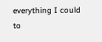everything I could to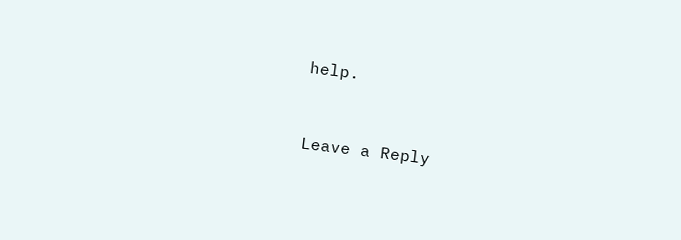help.


Leave a Reply